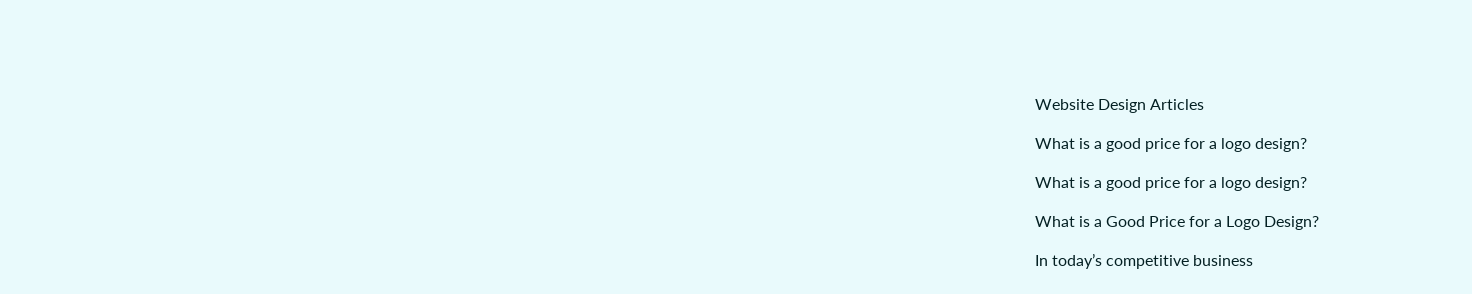Website Design Articles

What is a good price for a logo design?

What is a good price for a logo design?

What is a Good Price for a Logo Design?

In today’s competitive business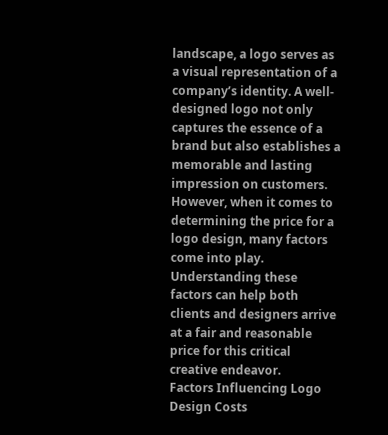landscape, a logo serves as a visual representation of a company’s identity. A well-designed logo not only captures the essence of a brand but also establishes a memorable and lasting impression on customers. However, when it comes to determining the price for a logo design, many factors come into play. Understanding these factors can help both clients and designers arrive at a fair and reasonable price for this critical creative endeavor.
Factors Influencing Logo Design Costs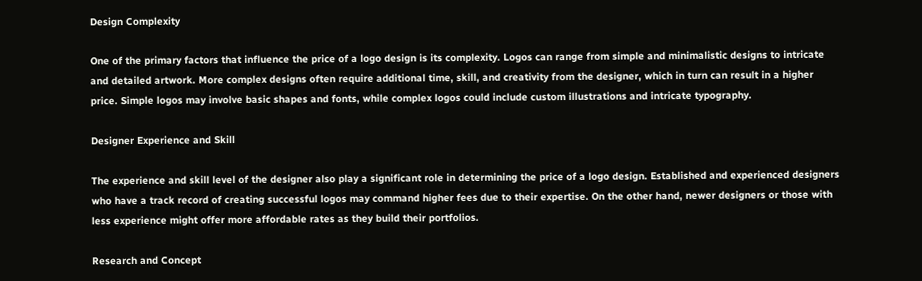Design Complexity

One of the primary factors that influence the price of a logo design is its complexity. Logos can range from simple and minimalistic designs to intricate and detailed artwork. More complex designs often require additional time, skill, and creativity from the designer, which in turn can result in a higher price. Simple logos may involve basic shapes and fonts, while complex logos could include custom illustrations and intricate typography.

Designer Experience and Skill

The experience and skill level of the designer also play a significant role in determining the price of a logo design. Established and experienced designers who have a track record of creating successful logos may command higher fees due to their expertise. On the other hand, newer designers or those with less experience might offer more affordable rates as they build their portfolios.

Research and Concept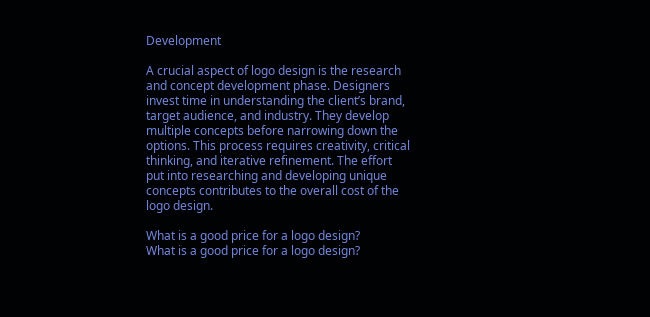Development

A crucial aspect of logo design is the research and concept development phase. Designers invest time in understanding the client’s brand, target audience, and industry. They develop multiple concepts before narrowing down the options. This process requires creativity, critical thinking, and iterative refinement. The effort put into researching and developing unique concepts contributes to the overall cost of the logo design.

What is a good price for a logo design?
What is a good price for a logo design?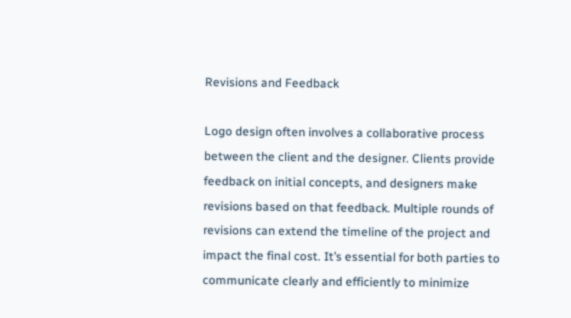Revisions and Feedback

Logo design often involves a collaborative process between the client and the designer. Clients provide feedback on initial concepts, and designers make revisions based on that feedback. Multiple rounds of revisions can extend the timeline of the project and impact the final cost. It’s essential for both parties to communicate clearly and efficiently to minimize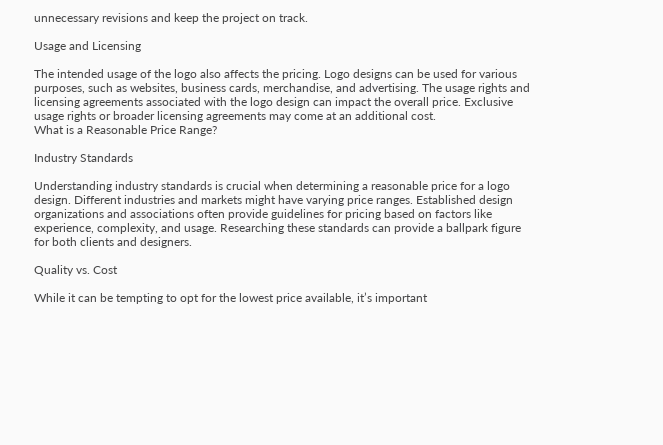unnecessary revisions and keep the project on track.

Usage and Licensing

The intended usage of the logo also affects the pricing. Logo designs can be used for various purposes, such as websites, business cards, merchandise, and advertising. The usage rights and licensing agreements associated with the logo design can impact the overall price. Exclusive usage rights or broader licensing agreements may come at an additional cost.
What is a Reasonable Price Range?

Industry Standards

Understanding industry standards is crucial when determining a reasonable price for a logo design. Different industries and markets might have varying price ranges. Established design organizations and associations often provide guidelines for pricing based on factors like experience, complexity, and usage. Researching these standards can provide a ballpark figure for both clients and designers.

Quality vs. Cost

While it can be tempting to opt for the lowest price available, it’s important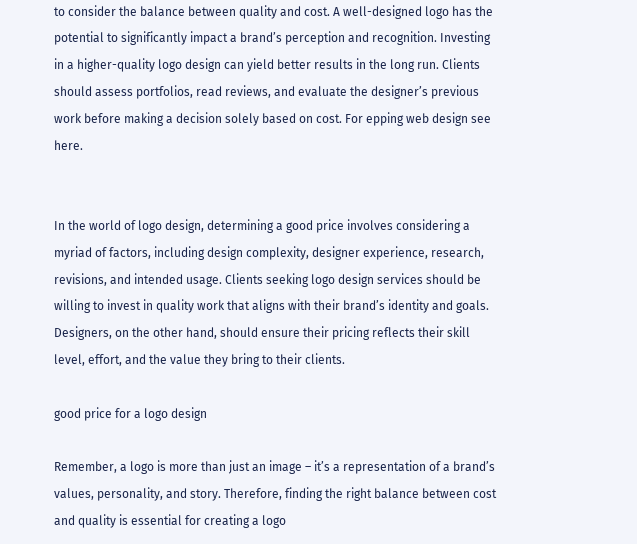to consider the balance between quality and cost. A well-designed logo has the potential to significantly impact a brand’s perception and recognition. Investing in a higher-quality logo design can yield better results in the long run. Clients should assess portfolios, read reviews, and evaluate the designer’s previous work before making a decision solely based on cost. For epping web design see here.


In the world of logo design, determining a good price involves considering a myriad of factors, including design complexity, designer experience, research, revisions, and intended usage. Clients seeking logo design services should be willing to invest in quality work that aligns with their brand’s identity and goals. Designers, on the other hand, should ensure their pricing reflects their skill level, effort, and the value they bring to their clients.

good price for a logo design

Remember, a logo is more than just an image – it’s a representation of a brand’s values, personality, and story. Therefore, finding the right balance between cost and quality is essential for creating a logo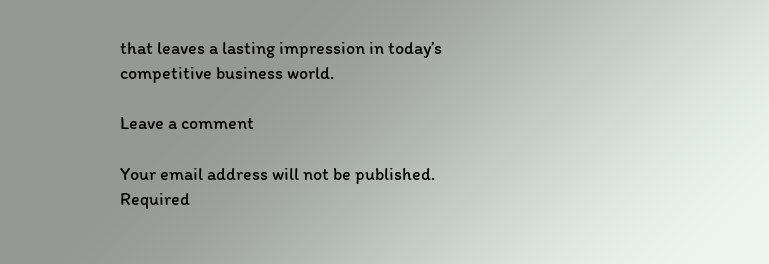that leaves a lasting impression in today’s competitive business world.

Leave a comment

Your email address will not be published. Required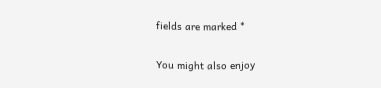fields are marked *

You might also enjoy